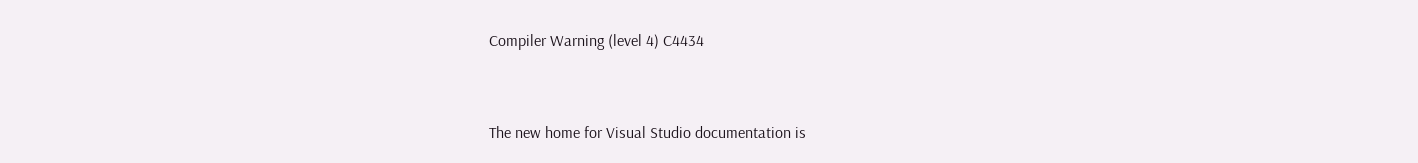Compiler Warning (level 4) C4434


The new home for Visual Studio documentation is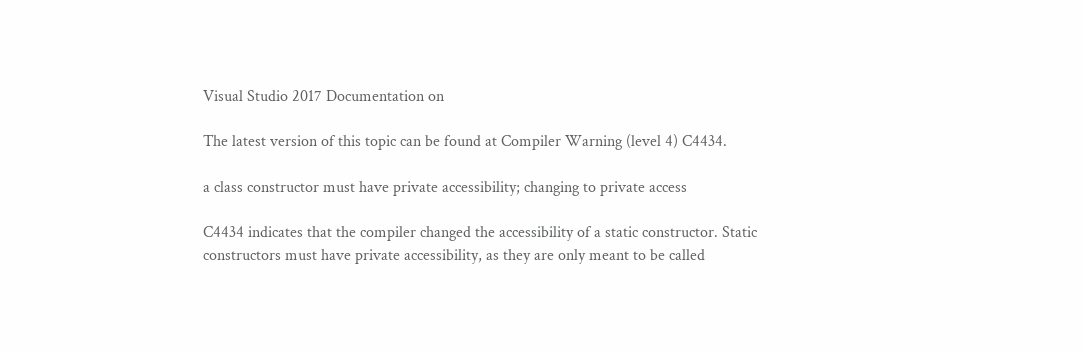Visual Studio 2017 Documentation on

The latest version of this topic can be found at Compiler Warning (level 4) C4434.

a class constructor must have private accessibility; changing to private access

C4434 indicates that the compiler changed the accessibility of a static constructor. Static constructors must have private accessibility, as they are only meant to be called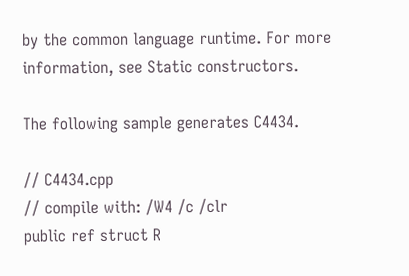by the common language runtime. For more information, see Static constructors.

The following sample generates C4434.

// C4434.cpp
// compile with: /W4 /c /clr
public ref struct R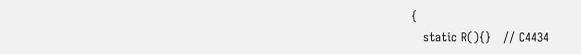{
   static R(){}   // C4434